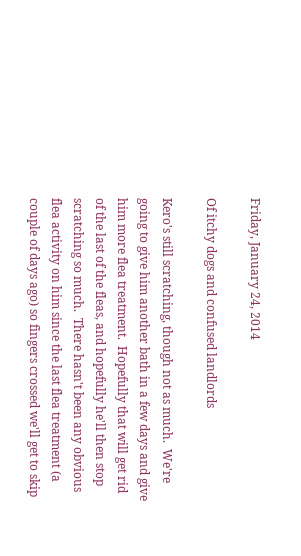Friday, January 24, 2014

Of itchy dogs and confused landlords

Kero's still scratching, though not as much.  We're going to give him another bath in a few days and give him more flea treatment.  Hopefully that will get rid of the last of the fleas, and hopefully he'll then stop scratching so much.  There hasn't been any obvious flea activity on him since the last flea treatment (a couple of days ago) so fingers crossed we'll get to skip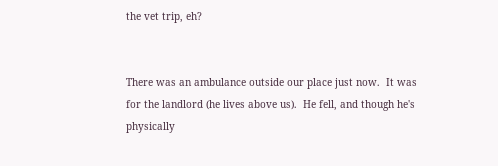the vet trip, eh?


There was an ambulance outside our place just now.  It was for the landlord (he lives above us).  He fell, and though he's physically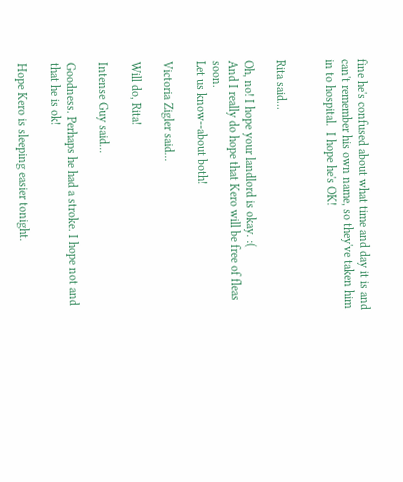fine he's confused about what time and day it is and can't remember his own name, so they've taken him in to hospital.  I hope he's OK!


Rita said...

Oh, no! I hope your landlord is okay. :(
And I really do hope that Kero will be free of fleas soon.
Let us know--about both!

Victoria Zigler said...

Will do, Rita!

Intense Guy said...

Goodness. Perhaps he had a stroke. I hope not and that he is ok!

Hope Kero is sleeping easier tonight.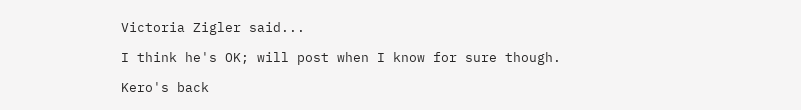Victoria Zigler said...

I think he's OK; will post when I know for sure though.

Kero's back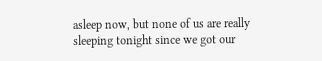asleep now, but none of us are really sleeping tonight since we got our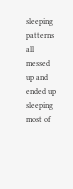sleeping patterns all messed up and ended up sleeping most of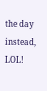the day instead, LOL!